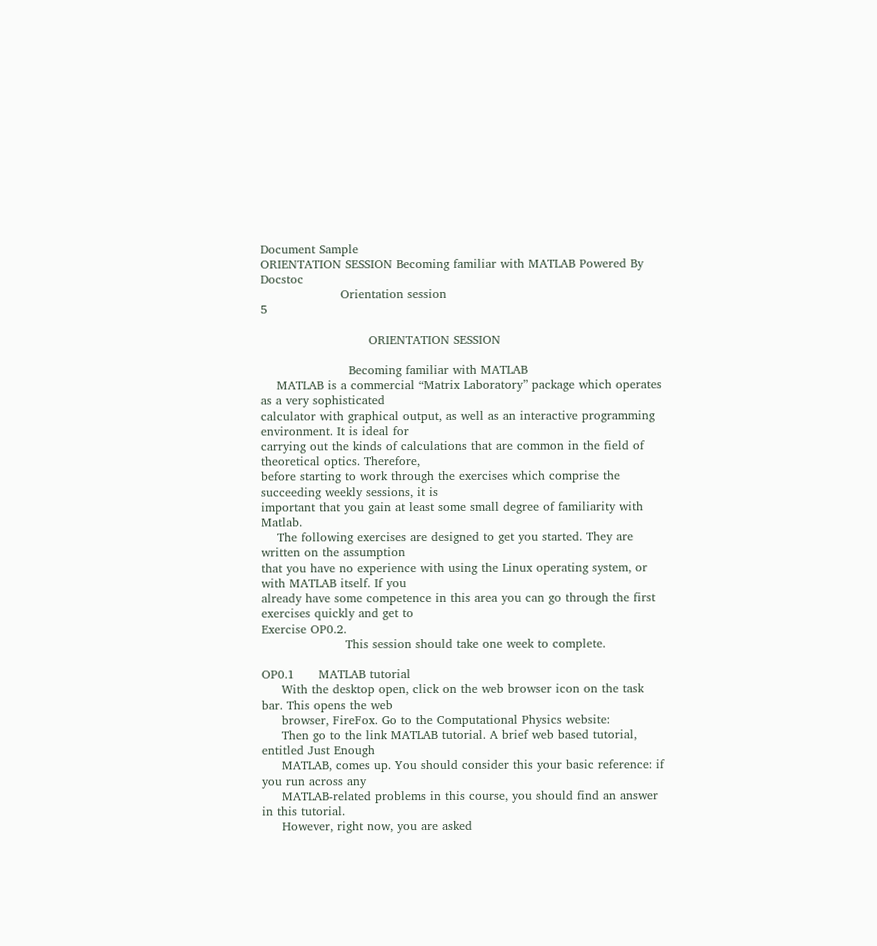Document Sample
ORIENTATION SESSION Becoming familiar with MATLAB Powered By Docstoc
                    Orientation session                                                                               5

                           ORIENTATION SESSION

                      Becoming familiar with MATLAB
    MATLAB is a commercial “Matrix Laboratory” package which operates as a very sophisticated
calculator with graphical output, as well as an interactive programming environment. It is ideal for
carrying out the kinds of calculations that are common in the field of theoretical optics. Therefore,
before starting to work through the exercises which comprise the succeeding weekly sessions, it is
important that you gain at least some small degree of familiarity with Matlab.
    The following exercises are designed to get you started. They are written on the assumption
that you have no experience with using the Linux operating system, or with MATLAB itself. If you
already have some competence in this area you can go through the first exercises quickly and get to
Exercise OP0.2.
                     This session should take one week to complete.

OP0.1      MATLAB tutorial
     With the desktop open, click on the web browser icon on the task bar. This opens the web
     browser, FireFox. Go to the Computational Physics website:
     Then go to the link MATLAB tutorial. A brief web based tutorial, entitled Just Enough
     MATLAB, comes up. You should consider this your basic reference: if you run across any
     MATLAB-related problems in this course, you should find an answer in this tutorial.
     However, right now, you are asked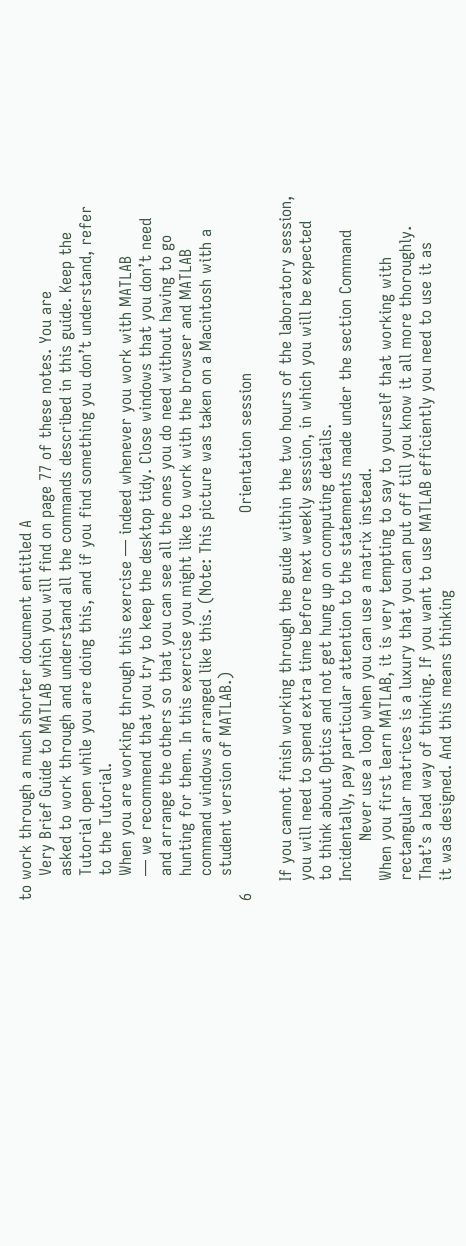to work through a much shorter document entitled A
     Very Brief Guide to MATLAB which you will find on page 77 of these notes. You are
     asked to work through and understand all the commands described in this guide. Keep the
     Tutorial open while you are doing this, and if you find something you don’t understand, refer
     to the Tutorial.
     When you are working through this exercise — indeed whenever you work with MATLAB
     — we recommend that you try to keep the desktop tidy. Close windows that you don’t need
     and arrange the others so that you can see all the ones you do need without having to go
     hunting for them. In this exercise you might like to work with the browser and MATLAB
     command windows arranged like this. (Note: This picture was taken on a Macintosh with a
     student version of MATLAB.)
6                                                                            Orientation session

    If you cannot finish working through the guide within the two hours of the laboratory session,
    you will need to spend extra time before next weekly session, in which you will be expected
    to think about Optics and not get hung up on computing details.
    Incidentally, pay particular attention to the statements made under the section Command
            Never use a loop when you can use a matrix instead.
    When you first learn MATLAB, it is very tempting to say to yourself that working with
    rectangular matrices is a luxury that you can put off till you know it all more thoroughly.
    That’s a bad way of thinking. If you want to use MATLAB efficiently you need to use it as
    it was designed. And this means thinking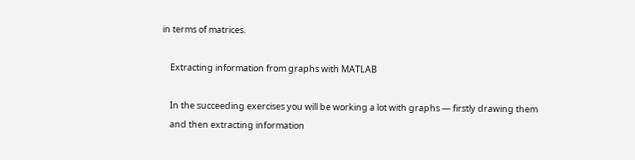in terms of matrices.

    Extracting information from graphs with MATLAB

    In the succeeding exercises you will be working a lot with graphs — firstly drawing them
    and then extracting information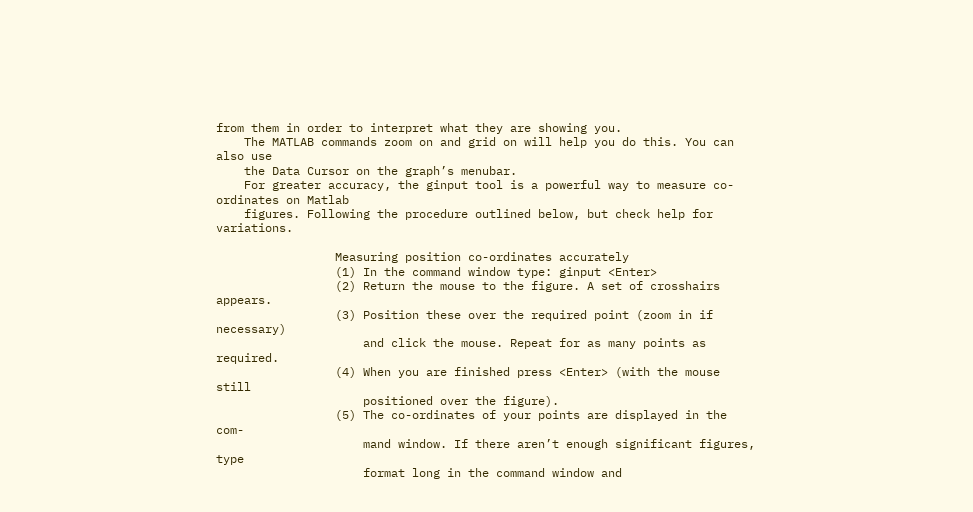from them in order to interpret what they are showing you.
    The MATLAB commands zoom on and grid on will help you do this. You can also use
    the Data Cursor on the graph’s menubar.
    For greater accuracy, the ginput tool is a powerful way to measure co-ordinates on Matlab
    figures. Following the procedure outlined below, but check help for variations.

                 Measuring position co-ordinates accurately
                 (1) In the command window type: ginput <Enter>
                 (2) Return the mouse to the figure. A set of crosshairs appears.
                 (3) Position these over the required point (zoom in if necessary)
                     and click the mouse. Repeat for as many points as required.
                 (4) When you are finished press <Enter> (with the mouse still
                     positioned over the figure).
                 (5) The co-ordinates of your points are displayed in the com-
                     mand window. If there aren’t enough significant figures, type
                     format long in the command window and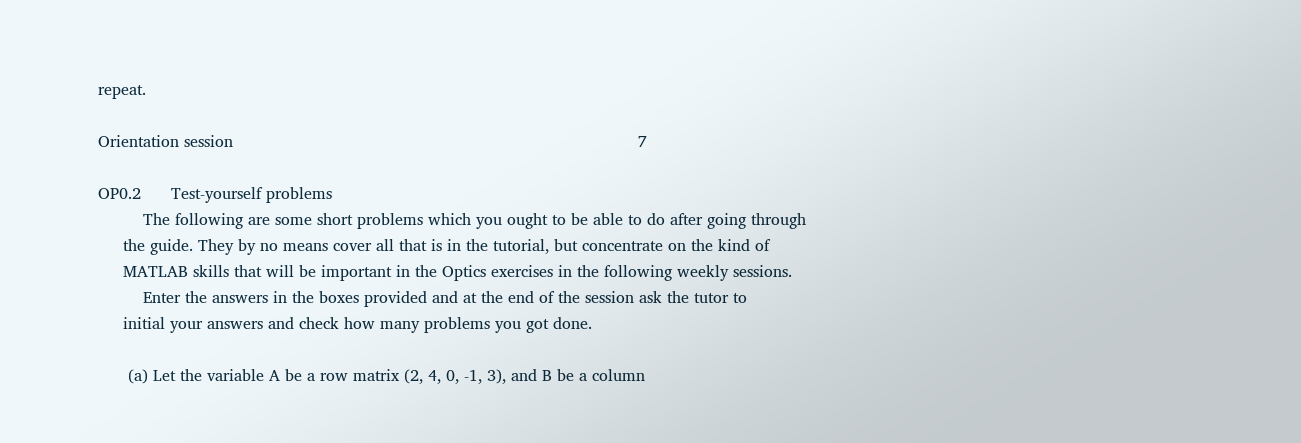repeat.

Orientation session                                                                                 7

OP0.2      Test-yourself problems
         The following are some short problems which you ought to be able to do after going through
     the guide. They by no means cover all that is in the tutorial, but concentrate on the kind of
     MATLAB skills that will be important in the Optics exercises in the following weekly sessions.
         Enter the answers in the boxes provided and at the end of the session ask the tutor to
     initial your answers and check how many problems you got done.

      (a) Let the variable A be a row matrix (2, 4, 0, -1, 3), and B be a column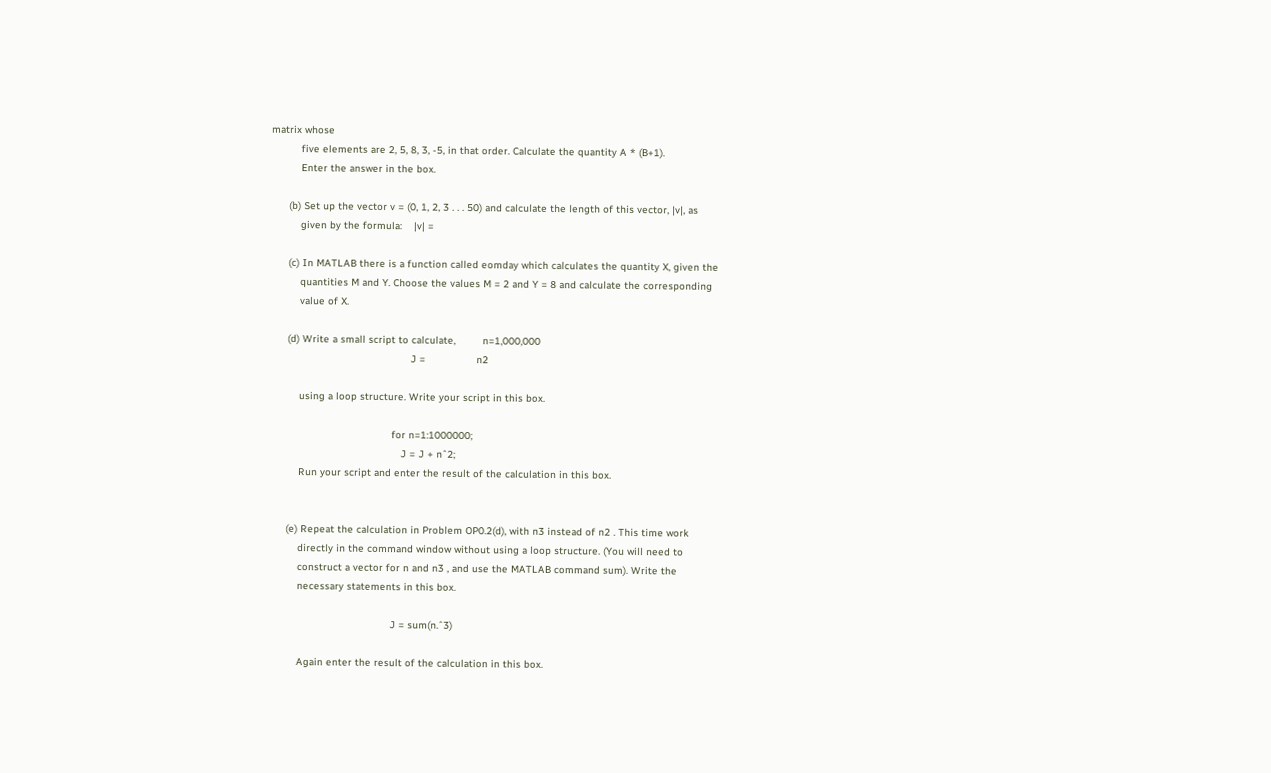matrix whose
          five elements are 2, 5, 8, 3, -5, in that order. Calculate the quantity A * (B+1).
          Enter the answer in the box.

      (b) Set up the vector v = (0, 1, 2, 3 . . . 50) and calculate the length of this vector, |v|, as
          given by the formula:    |v| =

      (c) In MATLAB there is a function called eomday which calculates the quantity X, given the
          quantities M and Y. Choose the values M = 2 and Y = 8 and calculate the corresponding
          value of X.

      (d) Write a small script to calculate,         n=1,000,000
                                               J =                 n2

          using a loop structure. Write your script in this box.

                                         for n=1:1000000;
                                            J = J + nˆ2;
          Run your script and enter the result of the calculation in this box.


      (e) Repeat the calculation in Problem OP0.2(d), with n3 instead of n2 . This time work
          directly in the command window without using a loop structure. (You will need to
          construct a vector for n and n3 , and use the MATLAB command sum). Write the
          necessary statements in this box.

                                         J = sum(n.ˆ3)

          Again enter the result of the calculation in this box.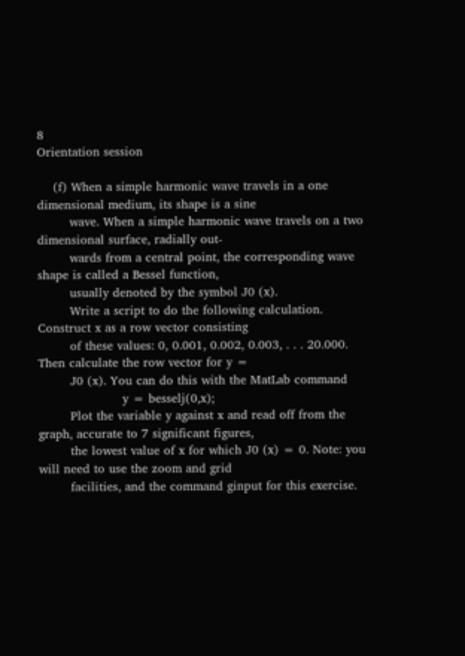8                                                                                                                                           Orientation session

    (f) When a simple harmonic wave travels in a one dimensional medium, its shape is a sine
        wave. When a simple harmonic wave travels on a two dimensional surface, radially out-
        wards from a central point, the corresponding wave shape is called a Bessel function,
        usually denoted by the symbol J0 (x).
        Write a script to do the following calculation. Construct x as a row vector consisting
        of these values: 0, 0.001, 0.002, 0.003, . . . 20.000. Then calculate the row vector for y =
        J0 (x). You can do this with the MatLab command
                     y = besselj(0,x);
        Plot the variable y against x and read off from the graph, accurate to 7 significant figures,
        the lowest value of x for which J0 (x) = 0. Note: you will need to use the zoom and grid
        facilities, and the command ginput for this exercise.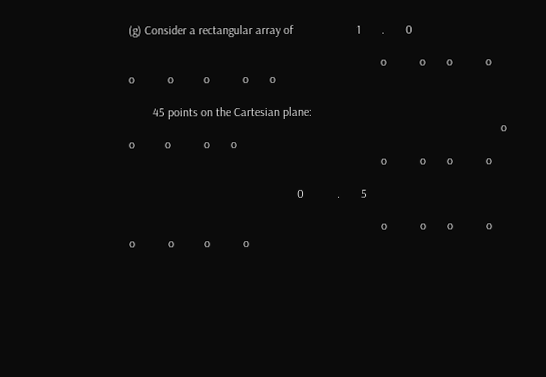(g) Consider a rectangular array of                     1       .       0

                                                                                    o           o       o           o       o           o          o           o       o

        45 points on the Cartesian plane:
                                                                                                                            o           o          o           o       o
                                                                                    o           o       o           o

                                                        0           .       5

                                                                                    o           o       o           o       o           o          o           o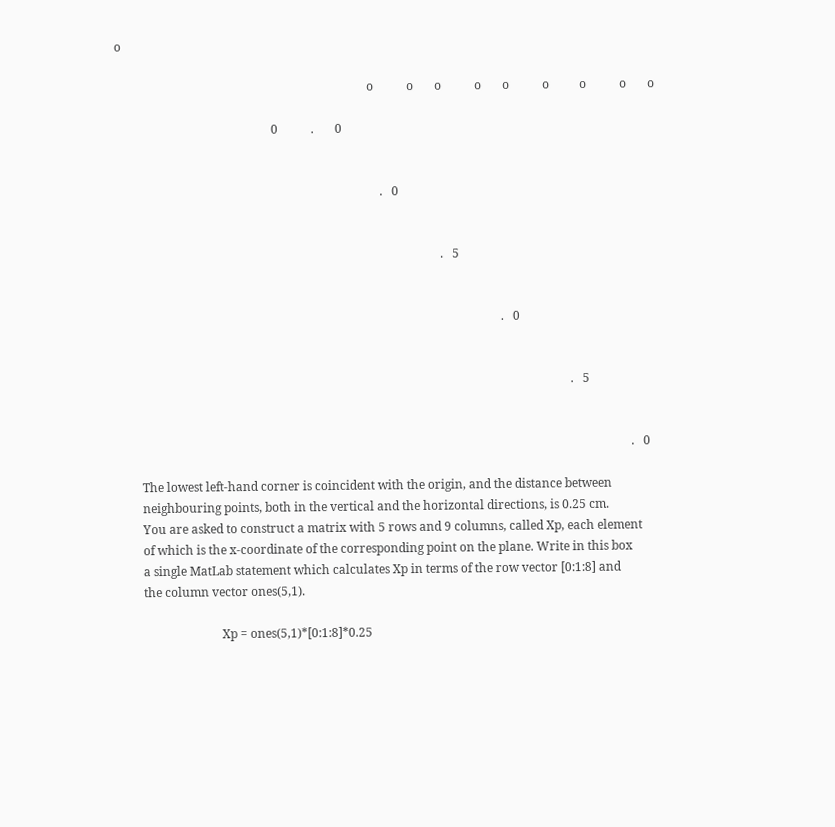o

                                                                                    o           o       o           o       o           o          o           o       o

                                                    0           .       0


                                                                                        .   0


                                                                                                            .   5


                                                                                                                                .   0


                                                                                                                                                       .   5


                                                                                                                                                                           .   0

        The lowest left-hand corner is coincident with the origin, and the distance between
        neighbouring points, both in the vertical and the horizontal directions, is 0.25 cm.
        You are asked to construct a matrix with 5 rows and 9 columns, called Xp, each element
        of which is the x-coordinate of the corresponding point on the plane. Write in this box
        a single MatLab statement which calculates Xp in terms of the row vector [0:1:8] and
        the column vector ones(5,1).

                                  Xp = ones(5,1)*[0:1:8]*0.25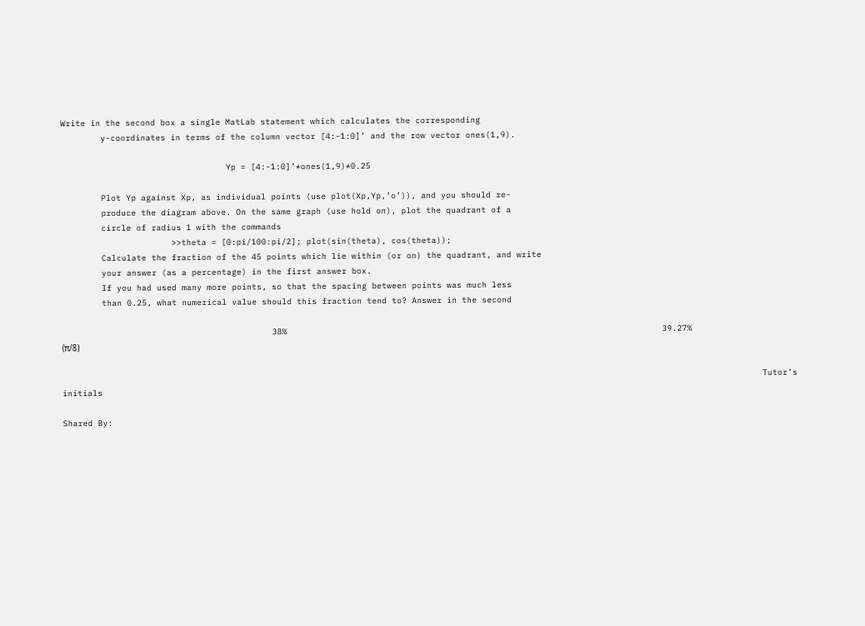Write in the second box a single MatLab statement which calculates the corresponding
        y-coordinates in terms of the column vector [4:-1:0]’ and the row vector ones(1,9).

                                 Yp = [4:-1:0]’*ones(1,9)*0.25

        Plot Yp against Xp, as individual points (use plot(Xp,Yp,’o’)), and you should re-
        produce the diagram above. On the same graph (use hold on), plot the quadrant of a
        circle of radius 1 with the commands
                      >>theta = [0:pi/100:pi/2]; plot(sin(theta), cos(theta));
        Calculate the fraction of the 45 points which lie within (or on) the quadrant, and write
        your answer (as a percentage) in the first answer box.
        If you had used many more points, so that the spacing between points was much less
        than 0.25, what numerical value should this fraction tend to? Answer in the second

                                          38%                                                                           39.27%                                 (π/8)

                                                                                                                                            Tutor’s initials

Shared By: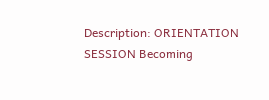Description: ORIENTATION SESSION Becoming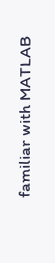familiar with MATLAB